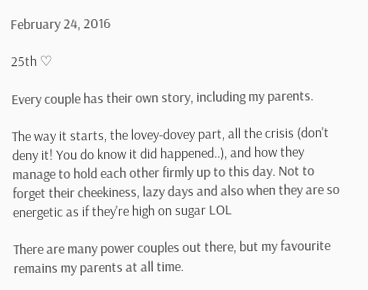February 24, 2016

25th ♡

Every couple has their own story, including my parents.

The way it starts, the lovey-dovey part, all the crisis (don't deny it! You do know it did happened..), and how they manage to hold each other firmly up to this day. Not to forget their cheekiness, lazy days and also when they are so energetic as if they're high on sugar LOL

There are many power couples out there, but my favourite remains my parents at all time.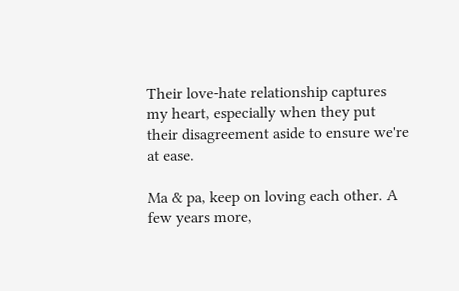Their love-hate relationship captures my heart, especially when they put their disagreement aside to ensure we're at ease.

Ma & pa, keep on loving each other. A few years more,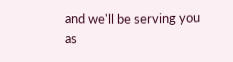and we'll be serving you as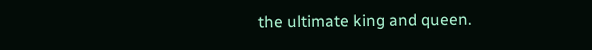the ultimate king and queen.